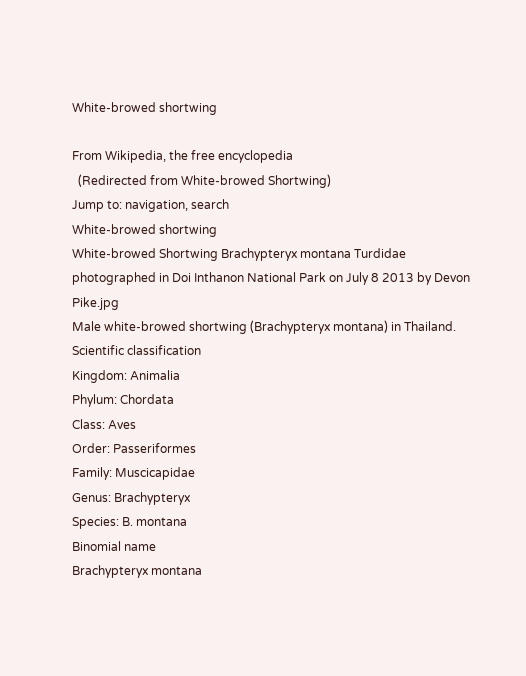White-browed shortwing

From Wikipedia, the free encyclopedia
  (Redirected from White-browed Shortwing)
Jump to: navigation, search
White-browed shortwing
White-browed Shortwing Brachypteryx montana Turdidae photographed in Doi Inthanon National Park on July 8 2013 by Devon Pike.jpg
Male white-browed shortwing (Brachypteryx montana) in Thailand.
Scientific classification
Kingdom: Animalia
Phylum: Chordata
Class: Aves
Order: Passeriformes
Family: Muscicapidae
Genus: Brachypteryx
Species: B. montana
Binomial name
Brachypteryx montana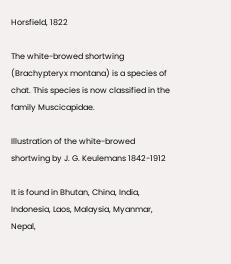Horsfield, 1822

The white-browed shortwing (Brachypteryx montana) is a species of chat. This species is now classified in the family Muscicapidae.

Illustration of the white-browed shortwing by J. G. Keulemans 1842-1912

It is found in Bhutan, China, India, Indonesia, Laos, Malaysia, Myanmar, Nepal,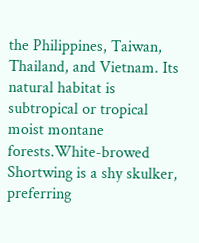the Philippines, Taiwan, Thailand, and Vietnam. Its natural habitat is subtropical or tropical moist montane forests.White-browed Shortwing is a shy skulker, preferring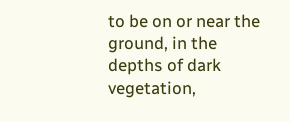to be on or near the ground, in the depths of dark vegetation,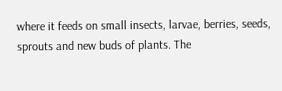where it feeds on small insects, larvae, berries, seeds, sprouts and new buds of plants. The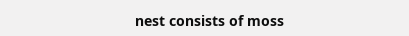nest consists of moss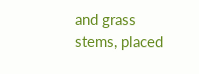and grass stems, placed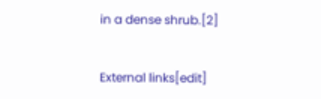in a dense shrub.[2]


External links[edit]